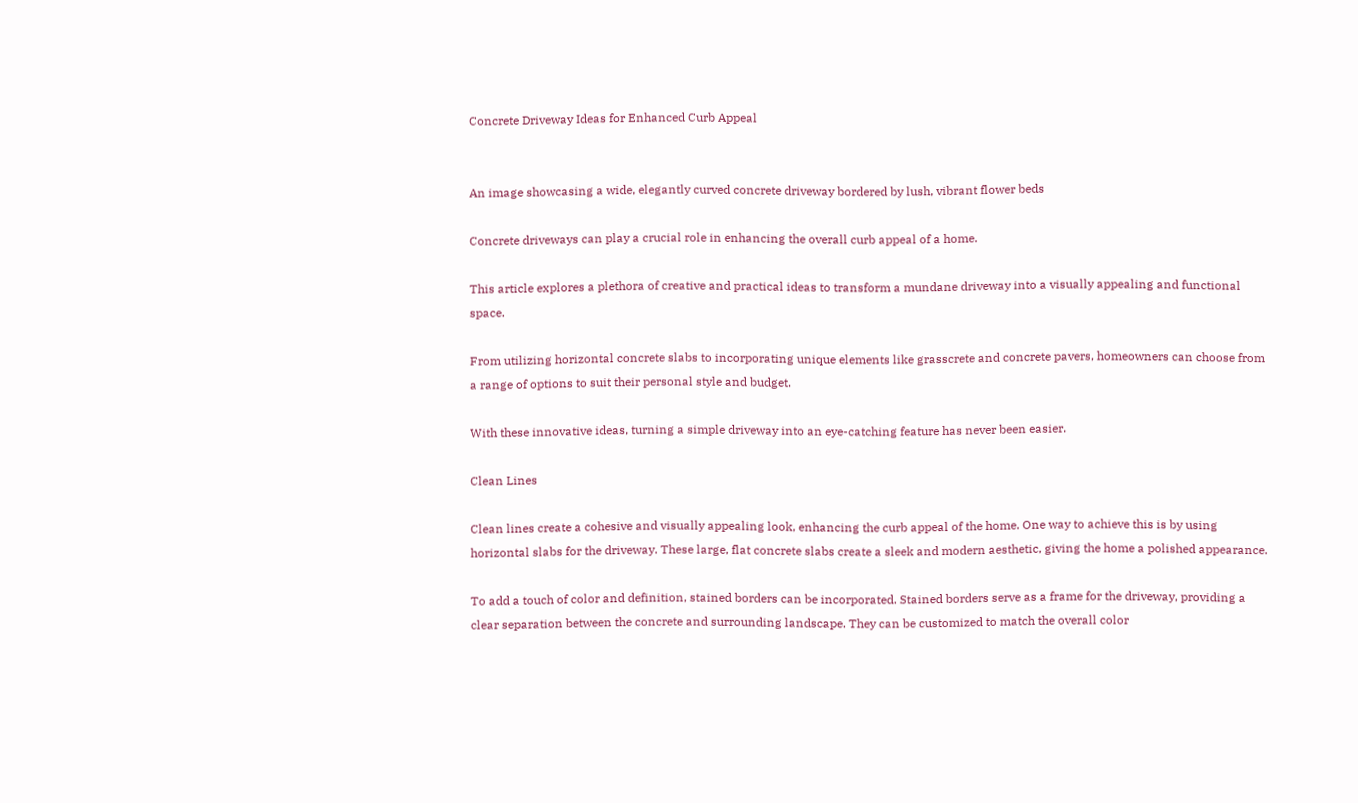Concrete Driveway Ideas for Enhanced Curb Appeal


An image showcasing a wide, elegantly curved concrete driveway bordered by lush, vibrant flower beds

Concrete driveways can play a crucial role in enhancing the overall curb appeal of a home.

This article explores a plethora of creative and practical ideas to transform a mundane driveway into a visually appealing and functional space.

From utilizing horizontal concrete slabs to incorporating unique elements like grasscrete and concrete pavers, homeowners can choose from a range of options to suit their personal style and budget.

With these innovative ideas, turning a simple driveway into an eye-catching feature has never been easier.

Clean Lines

Clean lines create a cohesive and visually appealing look, enhancing the curb appeal of the home. One way to achieve this is by using horizontal slabs for the driveway. These large, flat concrete slabs create a sleek and modern aesthetic, giving the home a polished appearance.

To add a touch of color and definition, stained borders can be incorporated. Stained borders serve as a frame for the driveway, providing a clear separation between the concrete and surrounding landscape. They can be customized to match the overall color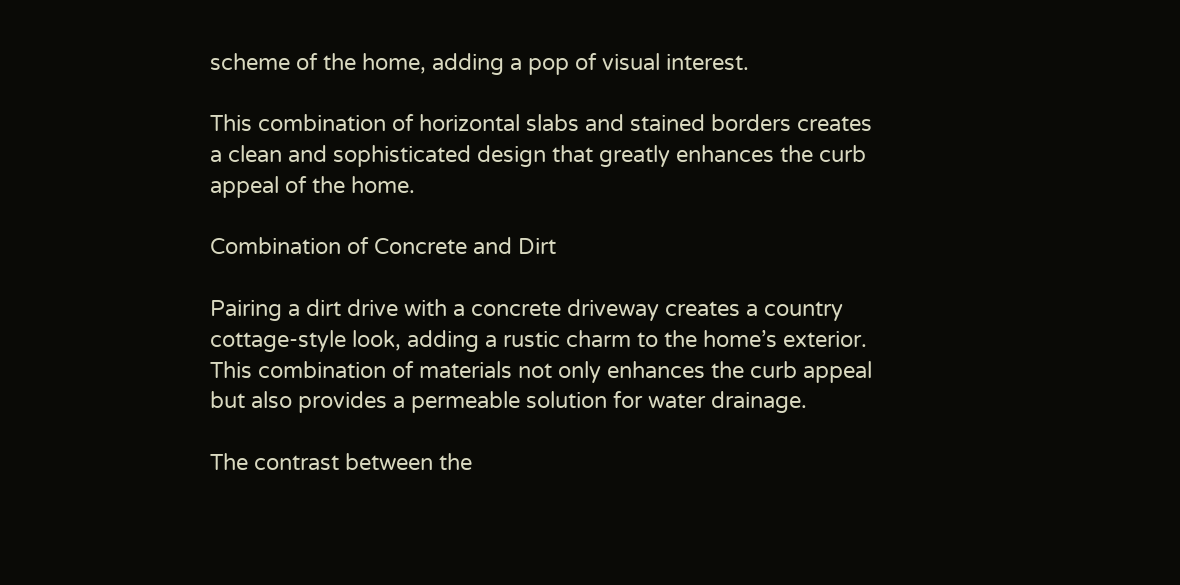scheme of the home, adding a pop of visual interest.

This combination of horizontal slabs and stained borders creates a clean and sophisticated design that greatly enhances the curb appeal of the home.

Combination of Concrete and Dirt

Pairing a dirt drive with a concrete driveway creates a country cottage-style look, adding a rustic charm to the home’s exterior. This combination of materials not only enhances the curb appeal but also provides a permeable solution for water drainage.

The contrast between the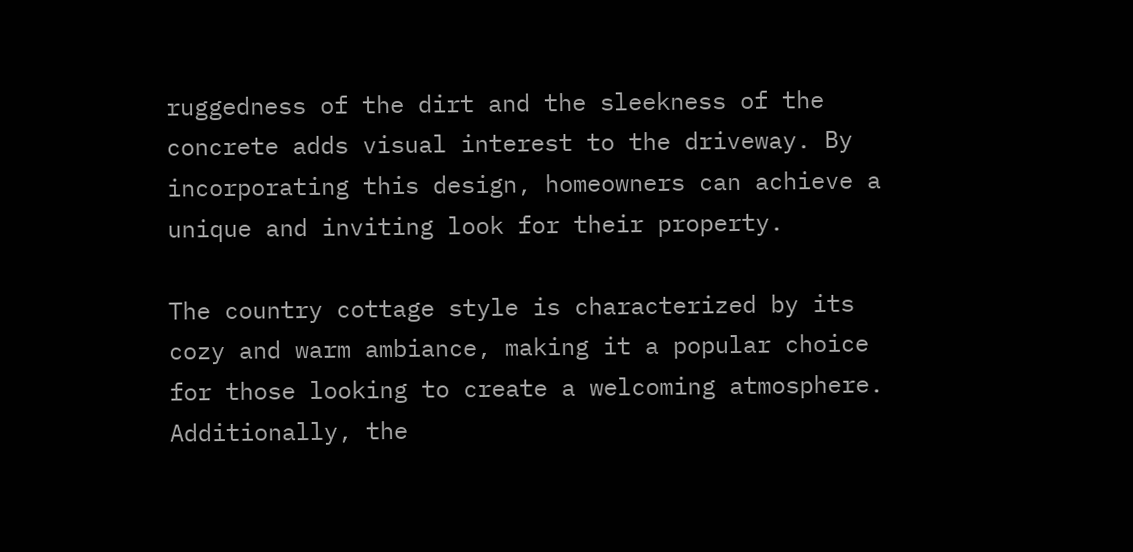ruggedness of the dirt and the sleekness of the concrete adds visual interest to the driveway. By incorporating this design, homeowners can achieve a unique and inviting look for their property.

The country cottage style is characterized by its cozy and warm ambiance, making it a popular choice for those looking to create a welcoming atmosphere. Additionally, the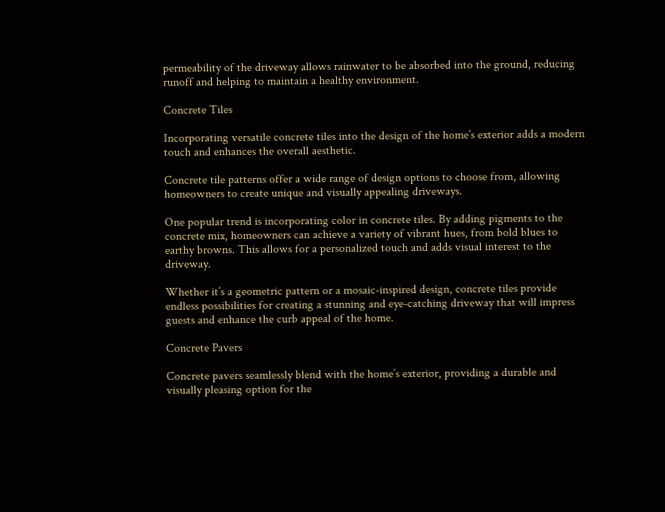permeability of the driveway allows rainwater to be absorbed into the ground, reducing runoff and helping to maintain a healthy environment.

Concrete Tiles

Incorporating versatile concrete tiles into the design of the home’s exterior adds a modern touch and enhances the overall aesthetic.

Concrete tile patterns offer a wide range of design options to choose from, allowing homeowners to create unique and visually appealing driveways.

One popular trend is incorporating color in concrete tiles. By adding pigments to the concrete mix, homeowners can achieve a variety of vibrant hues, from bold blues to earthy browns. This allows for a personalized touch and adds visual interest to the driveway.

Whether it’s a geometric pattern or a mosaic-inspired design, concrete tiles provide endless possibilities for creating a stunning and eye-catching driveway that will impress guests and enhance the curb appeal of the home.

Concrete Pavers

Concrete pavers seamlessly blend with the home’s exterior, providing a durable and visually pleasing option for the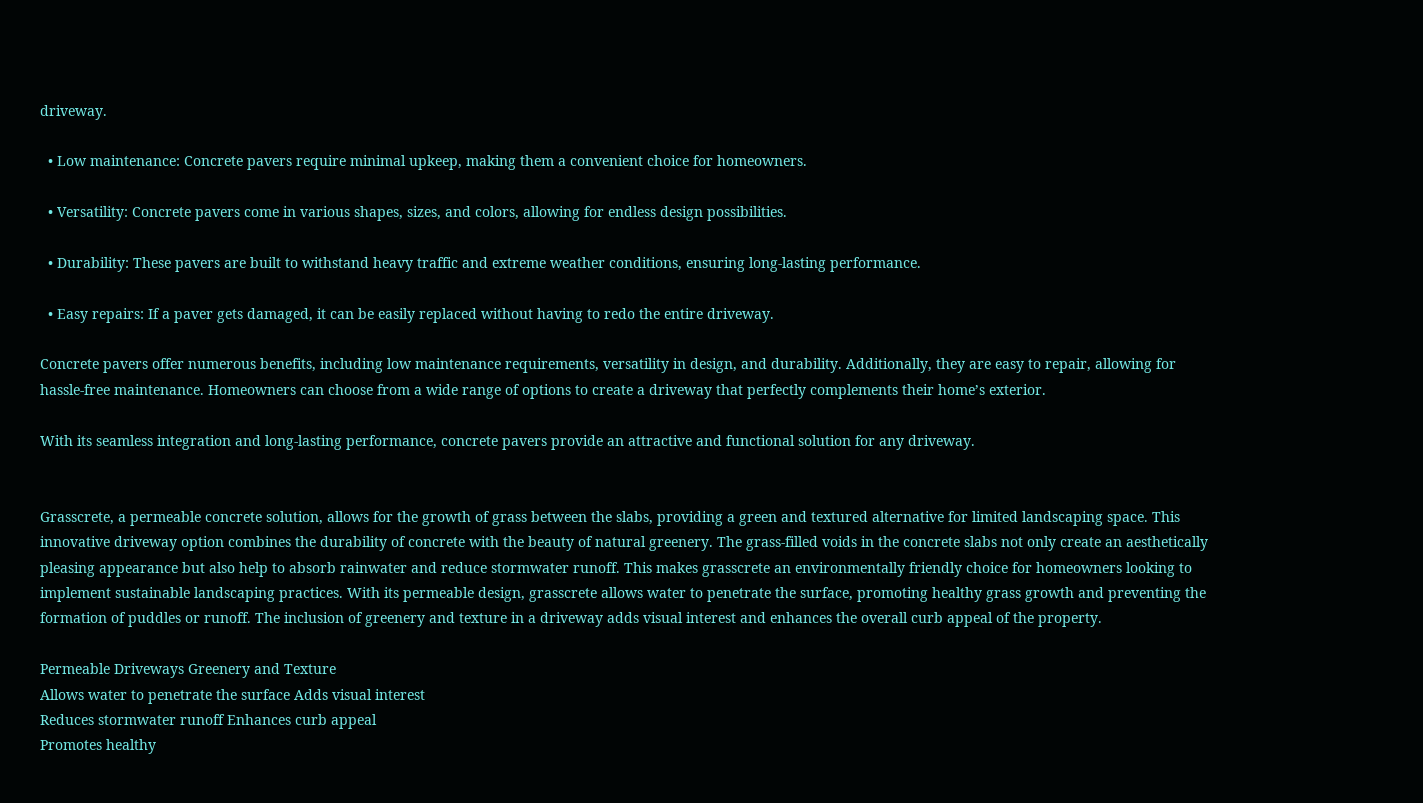driveway.

  • Low maintenance: Concrete pavers require minimal upkeep, making them a convenient choice for homeowners.

  • Versatility: Concrete pavers come in various shapes, sizes, and colors, allowing for endless design possibilities.

  • Durability: These pavers are built to withstand heavy traffic and extreme weather conditions, ensuring long-lasting performance.

  • Easy repairs: If a paver gets damaged, it can be easily replaced without having to redo the entire driveway.

Concrete pavers offer numerous benefits, including low maintenance requirements, versatility in design, and durability. Additionally, they are easy to repair, allowing for hassle-free maintenance. Homeowners can choose from a wide range of options to create a driveway that perfectly complements their home’s exterior.

With its seamless integration and long-lasting performance, concrete pavers provide an attractive and functional solution for any driveway.


Grasscrete, a permeable concrete solution, allows for the growth of grass between the slabs, providing a green and textured alternative for limited landscaping space. This innovative driveway option combines the durability of concrete with the beauty of natural greenery. The grass-filled voids in the concrete slabs not only create an aesthetically pleasing appearance but also help to absorb rainwater and reduce stormwater runoff. This makes grasscrete an environmentally friendly choice for homeowners looking to implement sustainable landscaping practices. With its permeable design, grasscrete allows water to penetrate the surface, promoting healthy grass growth and preventing the formation of puddles or runoff. The inclusion of greenery and texture in a driveway adds visual interest and enhances the overall curb appeal of the property.

Permeable Driveways Greenery and Texture
Allows water to penetrate the surface Adds visual interest
Reduces stormwater runoff Enhances curb appeal
Promotes healthy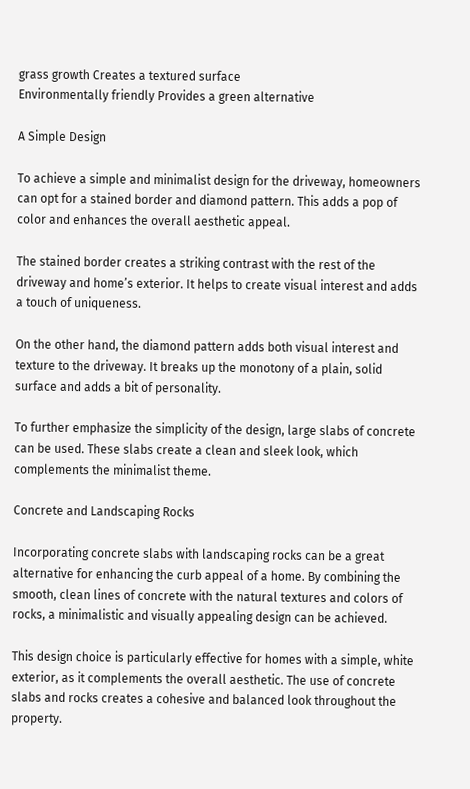grass growth Creates a textured surface
Environmentally friendly Provides a green alternative

A Simple Design

To achieve a simple and minimalist design for the driveway, homeowners can opt for a stained border and diamond pattern. This adds a pop of color and enhances the overall aesthetic appeal.

The stained border creates a striking contrast with the rest of the driveway and home’s exterior. It helps to create visual interest and adds a touch of uniqueness.

On the other hand, the diamond pattern adds both visual interest and texture to the driveway. It breaks up the monotony of a plain, solid surface and adds a bit of personality.

To further emphasize the simplicity of the design, large slabs of concrete can be used. These slabs create a clean and sleek look, which complements the minimalist theme.

Concrete and Landscaping Rocks

Incorporating concrete slabs with landscaping rocks can be a great alternative for enhancing the curb appeal of a home. By combining the smooth, clean lines of concrete with the natural textures and colors of rocks, a minimalistic and visually appealing design can be achieved.

This design choice is particularly effective for homes with a simple, white exterior, as it complements the overall aesthetic. The use of concrete slabs and rocks creates a cohesive and balanced look throughout the property.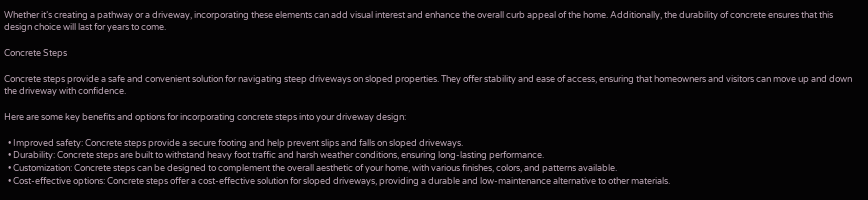Whether it’s creating a pathway or a driveway, incorporating these elements can add visual interest and enhance the overall curb appeal of the home. Additionally, the durability of concrete ensures that this design choice will last for years to come.

Concrete Steps

Concrete steps provide a safe and convenient solution for navigating steep driveways on sloped properties. They offer stability and ease of access, ensuring that homeowners and visitors can move up and down the driveway with confidence.

Here are some key benefits and options for incorporating concrete steps into your driveway design:

  • Improved safety: Concrete steps provide a secure footing and help prevent slips and falls on sloped driveways.
  • Durability: Concrete steps are built to withstand heavy foot traffic and harsh weather conditions, ensuring long-lasting performance.
  • Customization: Concrete steps can be designed to complement the overall aesthetic of your home, with various finishes, colors, and patterns available.
  • Cost-effective options: Concrete steps offer a cost-effective solution for sloped driveways, providing a durable and low-maintenance alternative to other materials.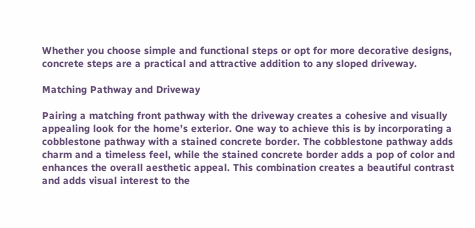Whether you choose simple and functional steps or opt for more decorative designs, concrete steps are a practical and attractive addition to any sloped driveway.

Matching Pathway and Driveway

Pairing a matching front pathway with the driveway creates a cohesive and visually appealing look for the home’s exterior. One way to achieve this is by incorporating a cobblestone pathway with a stained concrete border. The cobblestone pathway adds charm and a timeless feel, while the stained concrete border adds a pop of color and enhances the overall aesthetic appeal. This combination creates a beautiful contrast and adds visual interest to the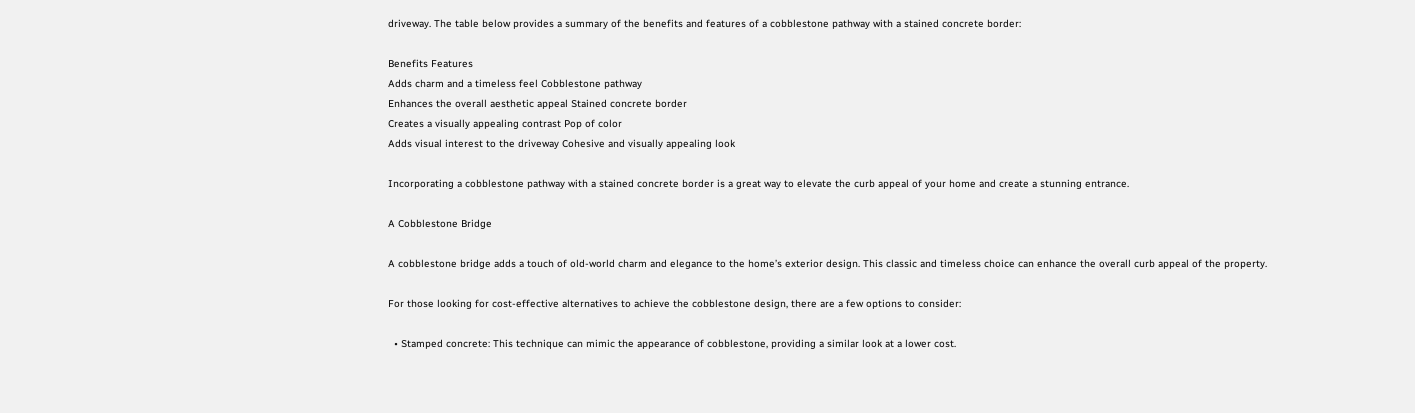driveway. The table below provides a summary of the benefits and features of a cobblestone pathway with a stained concrete border:

Benefits Features
Adds charm and a timeless feel Cobblestone pathway
Enhances the overall aesthetic appeal Stained concrete border
Creates a visually appealing contrast Pop of color
Adds visual interest to the driveway Cohesive and visually appealing look

Incorporating a cobblestone pathway with a stained concrete border is a great way to elevate the curb appeal of your home and create a stunning entrance.

A Cobblestone Bridge

A cobblestone bridge adds a touch of old-world charm and elegance to the home’s exterior design. This classic and timeless choice can enhance the overall curb appeal of the property.

For those looking for cost-effective alternatives to achieve the cobblestone design, there are a few options to consider:

  • Stamped concrete: This technique can mimic the appearance of cobblestone, providing a similar look at a lower cost.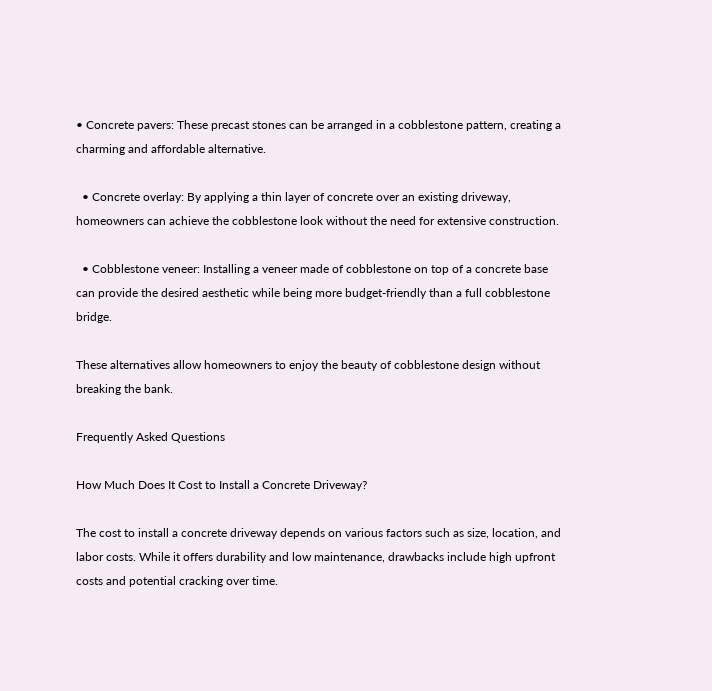• Concrete pavers: These precast stones can be arranged in a cobblestone pattern, creating a charming and affordable alternative.

  • Concrete overlay: By applying a thin layer of concrete over an existing driveway, homeowners can achieve the cobblestone look without the need for extensive construction.

  • Cobblestone veneer: Installing a veneer made of cobblestone on top of a concrete base can provide the desired aesthetic while being more budget-friendly than a full cobblestone bridge.

These alternatives allow homeowners to enjoy the beauty of cobblestone design without breaking the bank.

Frequently Asked Questions

How Much Does It Cost to Install a Concrete Driveway?

The cost to install a concrete driveway depends on various factors such as size, location, and labor costs. While it offers durability and low maintenance, drawbacks include high upfront costs and potential cracking over time.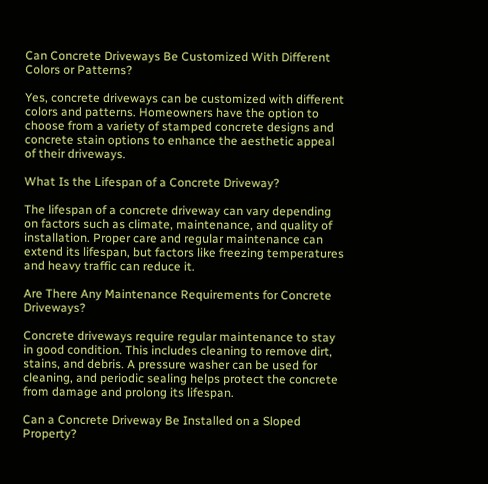Can Concrete Driveways Be Customized With Different Colors or Patterns?

Yes, concrete driveways can be customized with different colors and patterns. Homeowners have the option to choose from a variety of stamped concrete designs and concrete stain options to enhance the aesthetic appeal of their driveways.

What Is the Lifespan of a Concrete Driveway?

The lifespan of a concrete driveway can vary depending on factors such as climate, maintenance, and quality of installation. Proper care and regular maintenance can extend its lifespan, but factors like freezing temperatures and heavy traffic can reduce it.

Are There Any Maintenance Requirements for Concrete Driveways?

Concrete driveways require regular maintenance to stay in good condition. This includes cleaning to remove dirt, stains, and debris. A pressure washer can be used for cleaning, and periodic sealing helps protect the concrete from damage and prolong its lifespan.

Can a Concrete Driveway Be Installed on a Sloped Property?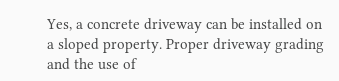Yes, a concrete driveway can be installed on a sloped property. Proper driveway grading and the use of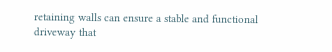retaining walls can ensure a stable and functional driveway that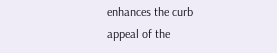enhances the curb appeal of the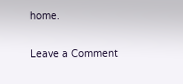home.

Leave a Comment